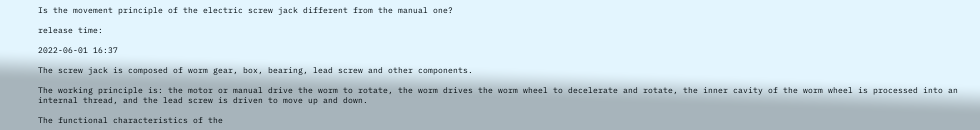Is the movement principle of the electric screw jack different from the manual one?

release time:

2022-06-01 16:37

The screw jack is composed of worm gear, box, bearing, lead screw and other components.

The working principle is: the motor or manual drive the worm to rotate, the worm drives the worm wheel to decelerate and rotate, the inner cavity of the worm wheel is processed into an internal thread, and the lead screw is driven to move up and down.

The functional characteristics of the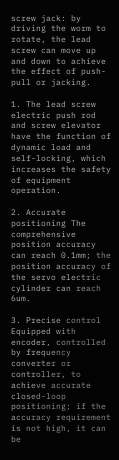screw jack: by driving the worm to rotate, the lead screw can move up and down to achieve the effect of push-pull or jacking.

1. The lead screw electric push rod and screw elevator have the function of dynamic load and self-locking, which increases the safety of equipment operation.

2. Accurate positioning The comprehensive position accuracy can reach 0.1mm; the position accuracy of the servo electric cylinder can reach 6um.

3. Precise control Equipped with encoder, controlled by frequency converter or controller, to achieve accurate closed-loop positioning; if the accuracy requirement is not high, it can be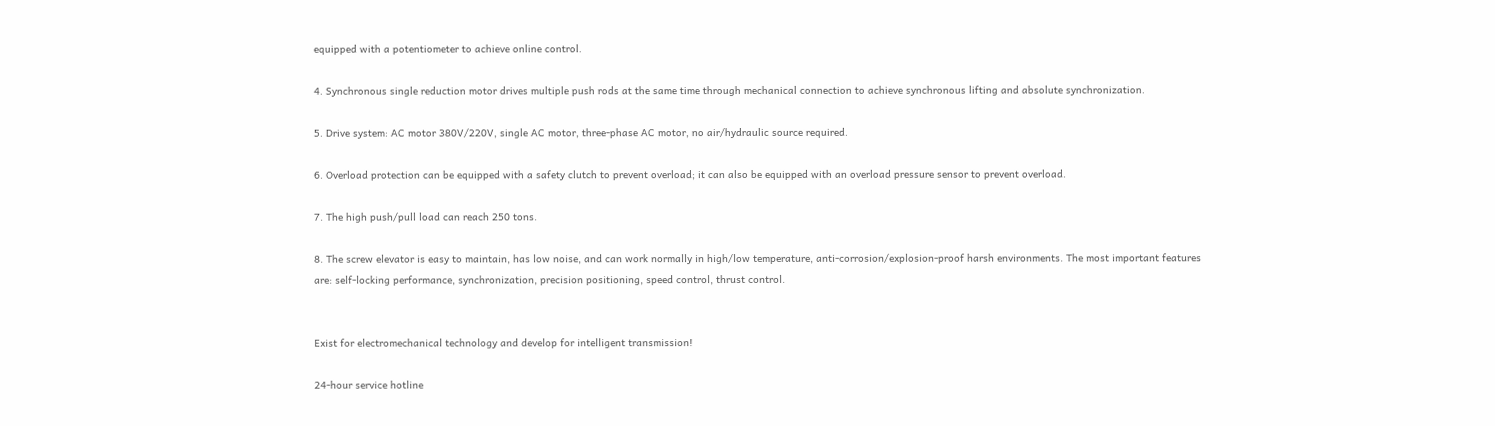equipped with a potentiometer to achieve online control.

4. Synchronous single reduction motor drives multiple push rods at the same time through mechanical connection to achieve synchronous lifting and absolute synchronization.

5. Drive system: AC motor 380V/220V, single AC motor, three-phase AC motor, no air/hydraulic source required.

6. Overload protection can be equipped with a safety clutch to prevent overload; it can also be equipped with an overload pressure sensor to prevent overload.

7. The high push/pull load can reach 250 tons.

8. The screw elevator is easy to maintain, has low noise, and can work normally in high/low temperature, anti-corrosion/explosion-proof harsh environments. The most important features are: self-locking performance, synchronization, precision positioning, speed control, thrust control.


Exist for electromechanical technology and develop for intelligent transmission!

24-hour service hotline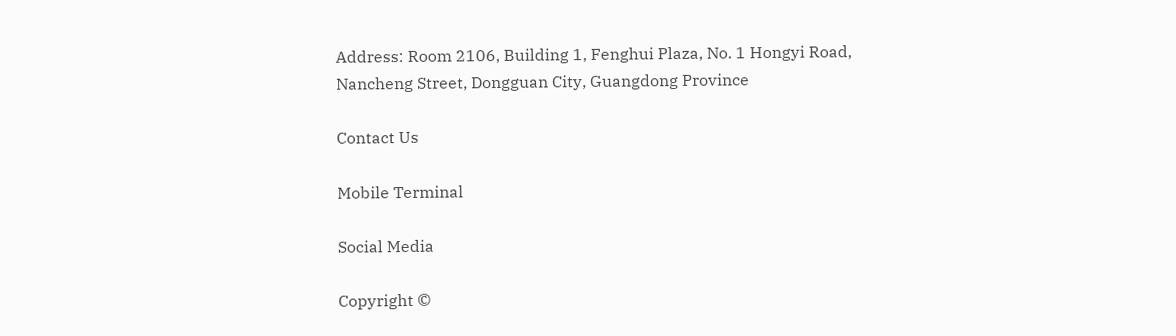Address: Room 2106, Building 1, Fenghui Plaza, No. 1 Hongyi Road, Nancheng Street, Dongguan City, Guangdong Province

Contact Us

Mobile Terminal

Social Media

Copyright ©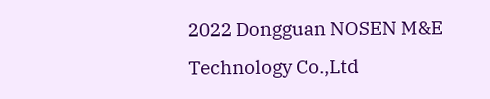2022 Dongguan NOSEN M&E Technology Co.,Ltd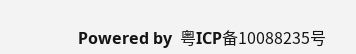Powered by  粤ICP备10088235号